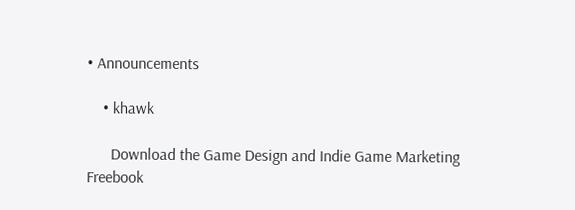• Announcements

    • khawk

      Download the Game Design and Indie Game Marketing Freebook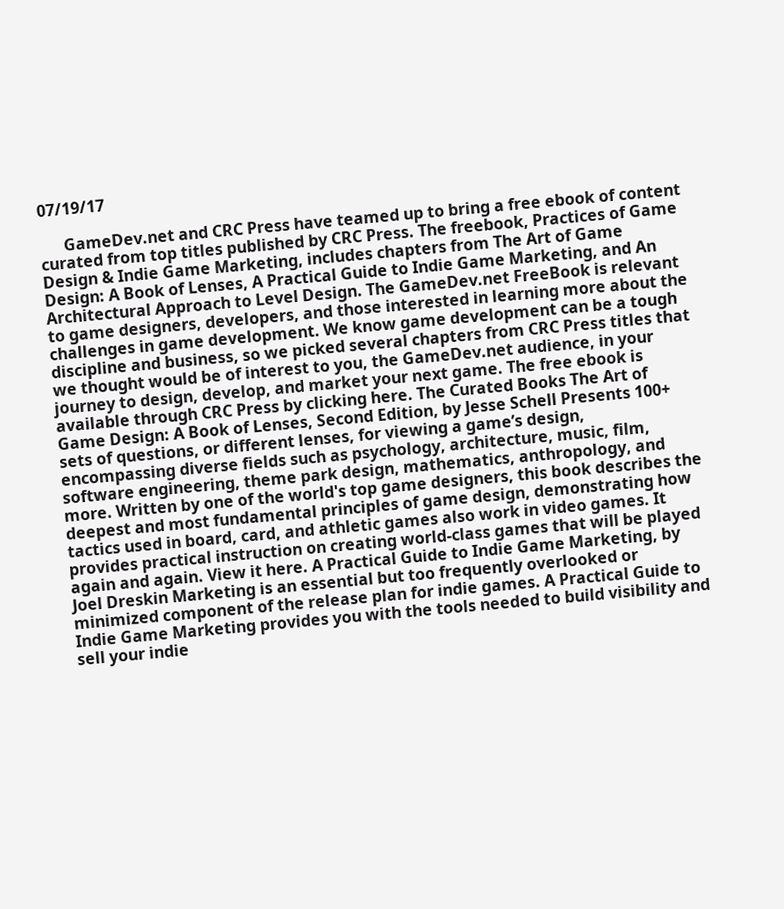07/19/17

      GameDev.net and CRC Press have teamed up to bring a free ebook of content curated from top titles published by CRC Press. The freebook, Practices of Game Design & Indie Game Marketing, includes chapters from The Art of Game Design: A Book of Lenses, A Practical Guide to Indie Game Marketing, and An Architectural Approach to Level Design. The GameDev.net FreeBook is relevant to game designers, developers, and those interested in learning more about the challenges in game development. We know game development can be a tough discipline and business, so we picked several chapters from CRC Press titles that we thought would be of interest to you, the GameDev.net audience, in your journey to design, develop, and market your next game. The free ebook is available through CRC Press by clicking here. The Curated Books The Art of Game Design: A Book of Lenses, Second Edition, by Jesse Schell Presents 100+ sets of questions, or different lenses, for viewing a game’s design, encompassing diverse fields such as psychology, architecture, music, film, software engineering, theme park design, mathematics, anthropology, and more. Written by one of the world's top game designers, this book describes the deepest and most fundamental principles of game design, demonstrating how tactics used in board, card, and athletic games also work in video games. It provides practical instruction on creating world-class games that will be played again and again. View it here. A Practical Guide to Indie Game Marketing, by Joel Dreskin Marketing is an essential but too frequently overlooked or minimized component of the release plan for indie games. A Practical Guide to Indie Game Marketing provides you with the tools needed to build visibility and sell your indie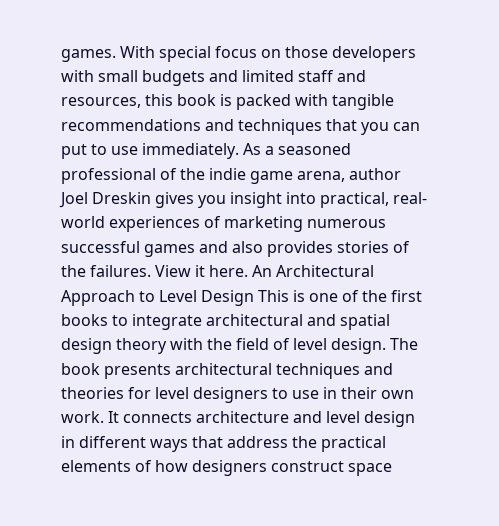games. With special focus on those developers with small budgets and limited staff and resources, this book is packed with tangible recommendations and techniques that you can put to use immediately. As a seasoned professional of the indie game arena, author Joel Dreskin gives you insight into practical, real-world experiences of marketing numerous successful games and also provides stories of the failures. View it here. An Architectural Approach to Level Design This is one of the first books to integrate architectural and spatial design theory with the field of level design. The book presents architectural techniques and theories for level designers to use in their own work. It connects architecture and level design in different ways that address the practical elements of how designers construct space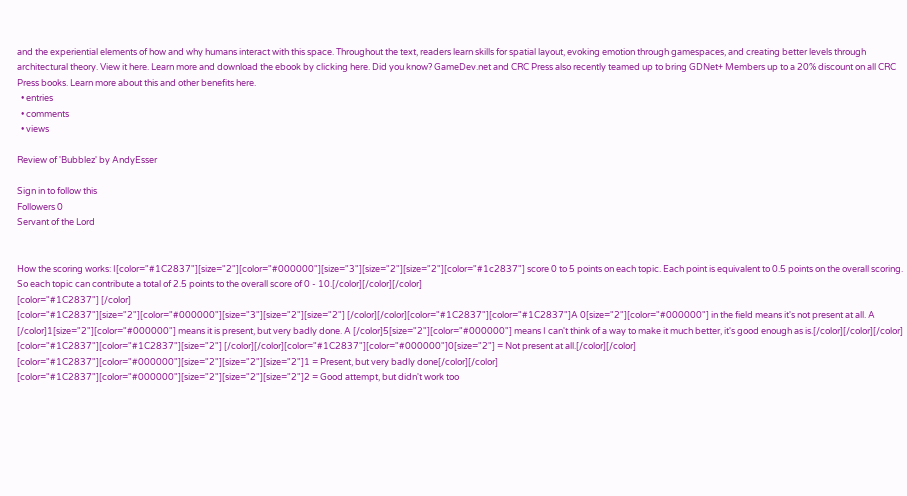and the experiential elements of how and why humans interact with this space. Throughout the text, readers learn skills for spatial layout, evoking emotion through gamespaces, and creating better levels through architectural theory. View it here. Learn more and download the ebook by clicking here. Did you know? GameDev.net and CRC Press also recently teamed up to bring GDNet+ Members up to a 20% discount on all CRC Press books. Learn more about this and other benefits here.
  • entries
  • comments
  • views

Review of 'Bubblez' by AndyEsser

Sign in to follow this
Followers 0
Servant of the Lord


How the scoring works: I[color="#1C2837"][size="2"][color="#000000"][size="3"][size="2"][size="2"][color="#1c2837"] score 0 to 5 points on each topic. Each point is equivalent to 0.5 points on the overall scoring. So each topic can contribute a total of 2.5 points to the overall score of 0 - 10.[/color][/color][/color]
[color="#1C2837"] [/color]
[color="#1C2837"][size="2"][color="#000000"][size="3"][size="2"][size="2"] [/color][/color][color="#1C2837"][color="#1C2837"]A 0[size="2"][color="#000000"] in the field means it's not present at all. A [/color]1[size="2"][color="#000000"] means it is present, but very badly done. A [/color]5[size="2"][color="#000000"] means I can't think of a way to make it much better, it's good enough as is.[/color][/color][/color]
[color="#1C2837"][color="#1C2837"][size="2"] [/color][/color][color="#1C2837"][color="#000000"]0[size="2"] = Not present at all.[/color][/color]
[color="#1C2837"][color="#000000"][size="2"][size="2"][size="2"]1 = Present, but very badly done[/color][/color]
[color="#1C2837"][color="#000000"][size="2"][size="2"][size="2"]2 = Good attempt, but didn't work too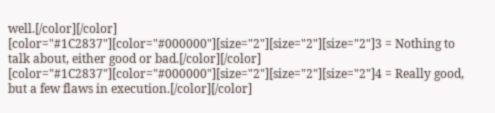well.[/color][/color]
[color="#1C2837"][color="#000000"][size="2"][size="2"][size="2"]3 = Nothing to talk about, either good or bad.[/color][/color]
[color="#1C2837"][color="#000000"][size="2"][size="2"][size="2"]4 = Really good, but a few flaws in execution.[/color][/color]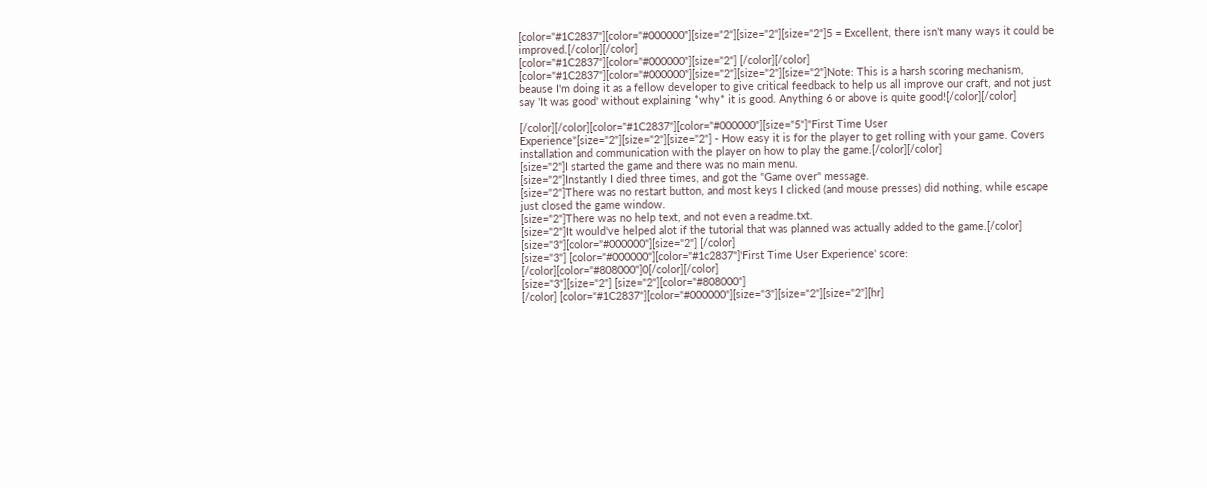[color="#1C2837"][color="#000000"][size="2"][size="2"][size="2"]5 = Excellent, there isn't many ways it could be improved.[/color][/color]
[color="#1C2837"][color="#000000"][size="2"] [/color][/color]
[color="#1C2837"][color="#000000"][size="2"][size="2"][size="2"]Note: This is a harsh scoring mechanism, beause I'm doing it as a fellow developer to give critical feedback to help us all improve our craft, and not just say 'It was good' without explaining *why* it is good. Anything 6 or above is quite good![/color][/color]

[/color][/color][color="#1C2837"][color="#000000"][size="5"]"First Time User Experience"[size="2"][size="2"][size="2"] - How easy it is for the player to get rolling with your game. Covers installation and communication with the player on how to play the game.[/color][/color]
[size="2"]I started the game and there was no main menu.
[size="2"]Instantly I died three times, and got the "Game over" message.
[size="2"]There was no restart button, and most keys I clicked (and mouse presses) did nothing, while escape just closed the game window.
[size="2"]There was no help text, and not even a readme.txt.
[size="2"]It would've helped alot if the tutorial that was planned was actually added to the game.[/color]
[size="3"][color="#000000"][size="2"] [/color]
[size="3"] [color="#000000"][color="#1c2837"]'First Time User Experience' score: [/color][color="#808000"]0[/color][/color]
[size="3"][size="2"] [size="2"][color="#808000"]
[/color] [color="#1C2837"][color="#000000"][size="3"][size="2"][size="2"][hr]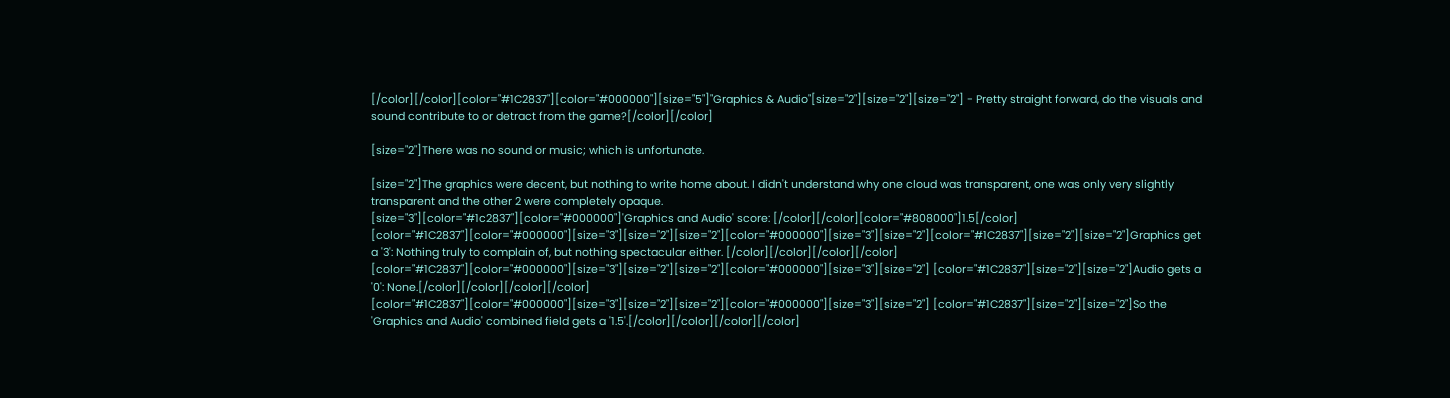[/color][/color][color="#1C2837"][color="#000000"][size="5"]"Graphics & Audio"[size="2"][size="2"][size="2"] - Pretty straight forward, do the visuals and sound contribute to or detract from the game?[/color][/color]

[size="2"]There was no sound or music; which is unfortunate.

[size="2"]The graphics were decent, but nothing to write home about. I didn't understand why one cloud was transparent, one was only very slightly transparent and the other 2 were completely opaque.
[size="3"][color="#1c2837"][color="#000000"]'Graphics and Audio' score: [/color][/color][color="#808000"]1.5[/color]
[color="#1C2837"][color="#000000"][size="3"][size="2"][size="2"][color="#000000"][size="3"][size="2"][color="#1C2837"][size="2"][size="2"]Graphics get a '3': Nothing truly to complain of, but nothing spectacular either. [/color][/color][/color][/color]
[color="#1C2837"][color="#000000"][size="3"][size="2"][size="2"][color="#000000"][size="3"][size="2"] [color="#1C2837"][size="2"][size="2"]Audio gets a '0': None.[/color][/color][/color][/color]
[color="#1C2837"][color="#000000"][size="3"][size="2"][size="2"][color="#000000"][size="3"][size="2"] [color="#1C2837"][size="2"][size="2"]So the 'Graphics and Audio' combined field gets a '1.5'.[/color][/color][/color][/color]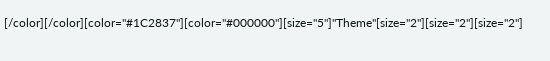[/color][/color][color="#1C2837"][color="#000000"][size="5"]"Theme"[size="2"][size="2"][size="2"]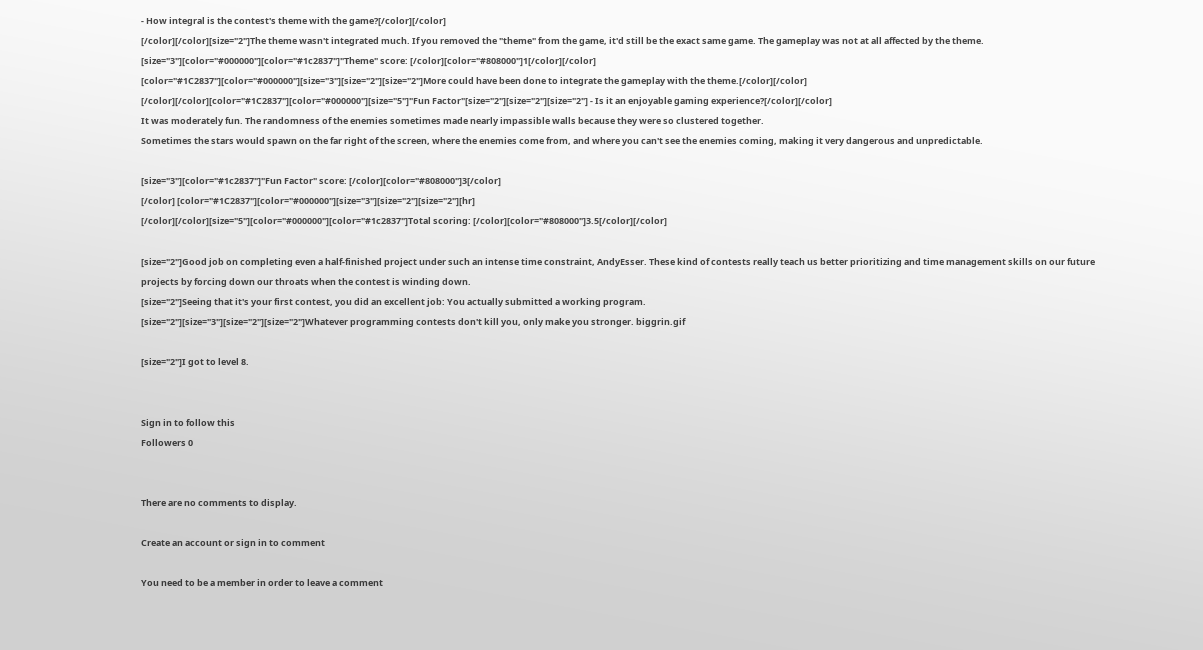- How integral is the contest's theme with the game?[/color][/color]
[/color][/color][size="2"]The theme wasn't integrated much. If you removed the "theme" from the game, it'd still be the exact same game. The gameplay was not at all affected by the theme.
[size="3"][color="#000000"][color="#1c2837"]"Theme" score: [/color][color="#808000"]1[/color][/color]
[color="#1C2837"][color="#000000"][size="3"][size="2"][size="2"]More could have been done to integrate the gameplay with the theme.[/color][/color]
[/color][/color][color="#1C2837"][color="#000000"][size="5"]"Fun Factor"[size="2"][size="2"][size="2"] - Is it an enjoyable gaming experience?[/color][/color]
It was moderately fun. The randomness of the enemies sometimes made nearly impassible walls because they were so clustered together.
Sometimes the stars would spawn on the far right of the screen, where the enemies come from, and where you can't see the enemies coming, making it very dangerous and unpredictable.

[size="3"][color="#1c2837"]"Fun Factor" score: [/color][color="#808000"]3[/color]
[/color] [color="#1C2837"][color="#000000"][size="3"][size="2"][size="2"][hr]
[/color][/color][size="5"][color="#000000"][color="#1c2837"]Total scoring: [/color][color="#808000"]3.5[/color][/color]

[size="2"]Good job on completing even a half-finished project under such an intense time constraint, AndyEsser. These kind of contests really teach us better prioritizing and time management skills on our future projects by forcing down our throats when the contest is winding down.
[size="2"]Seeing that it's your first contest, you did an excellent job: You actually submitted a working program.
[size="2"][size="3"][size="2"][size="2"]Whatever programming contests don't kill you, only make you stronger. biggrin.gif

[size="2"]I got to level 8.


Sign in to follow this
Followers 0


There are no comments to display.

Create an account or sign in to comment

You need to be a member in order to leave a comment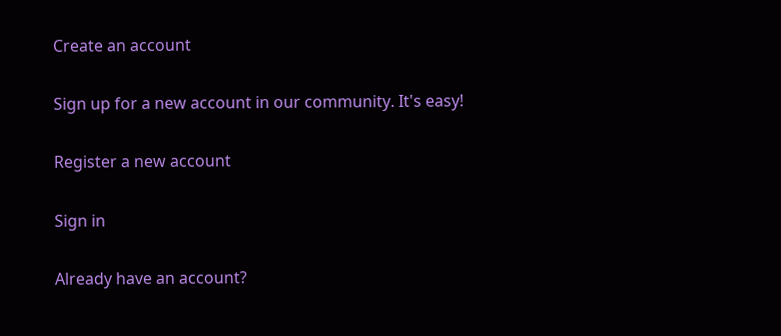Create an account

Sign up for a new account in our community. It's easy!

Register a new account

Sign in

Already have an account?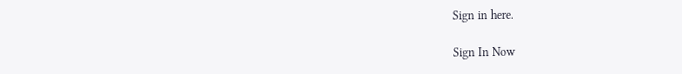Sign in here.

Sign In Now